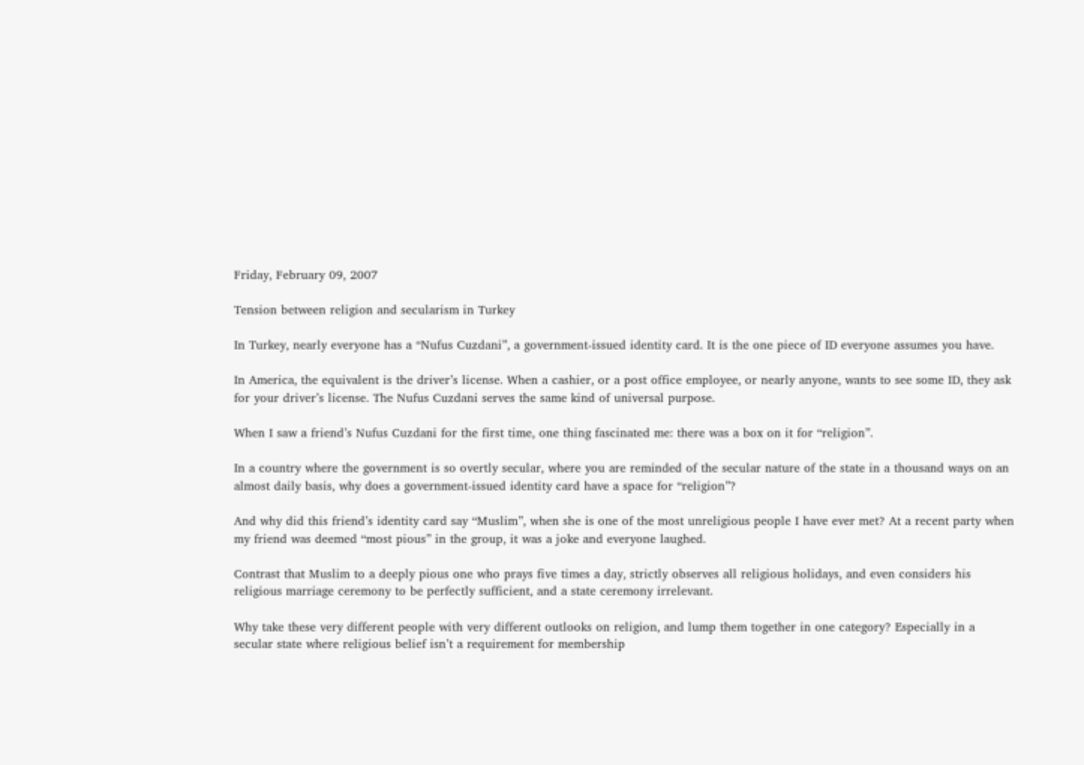Friday, February 09, 2007

Tension between religion and secularism in Turkey

In Turkey, nearly everyone has a “Nufus Cuzdani”, a government-issued identity card. It is the one piece of ID everyone assumes you have.

In America, the equivalent is the driver’s license. When a cashier, or a post office employee, or nearly anyone, wants to see some ID, they ask for your driver’s license. The Nufus Cuzdani serves the same kind of universal purpose.

When I saw a friend’s Nufus Cuzdani for the first time, one thing fascinated me: there was a box on it for “religion”.

In a country where the government is so overtly secular, where you are reminded of the secular nature of the state in a thousand ways on an almost daily basis, why does a government-issued identity card have a space for “religion”?

And why did this friend’s identity card say “Muslim”, when she is one of the most unreligious people I have ever met? At a recent party when my friend was deemed “most pious” in the group, it was a joke and everyone laughed.

Contrast that Muslim to a deeply pious one who prays five times a day, strictly observes all religious holidays, and even considers his religious marriage ceremony to be perfectly sufficient, and a state ceremony irrelevant.

Why take these very different people with very different outlooks on religion, and lump them together in one category? Especially in a secular state where religious belief isn’t a requirement for membership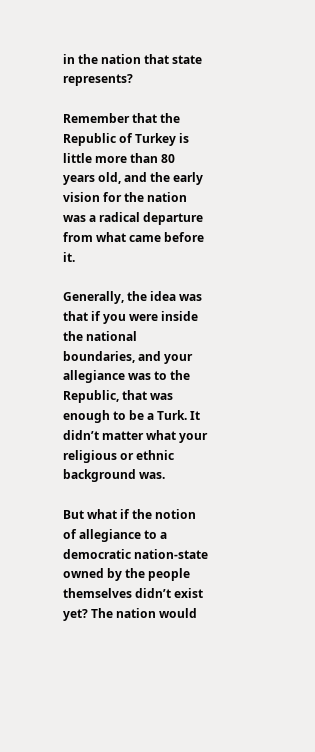in the nation that state represents?

Remember that the Republic of Turkey is little more than 80 years old, and the early vision for the nation was a radical departure from what came before it.

Generally, the idea was that if you were inside the national boundaries, and your allegiance was to the Republic, that was enough to be a Turk. It didn’t matter what your religious or ethnic background was.

But what if the notion of allegiance to a democratic nation-state owned by the people themselves didn’t exist yet? The nation would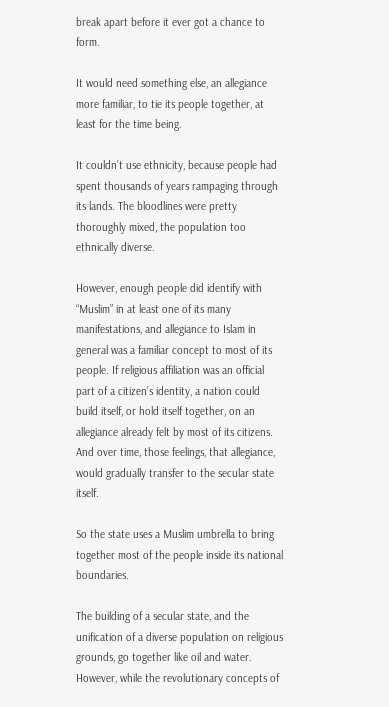break apart before it ever got a chance to form.

It would need something else, an allegiance more familiar, to tie its people together, at least for the time being.

It couldn’t use ethnicity, because people had spent thousands of years rampaging through its lands. The bloodlines were pretty thoroughly mixed, the population too ethnically diverse.

However, enough people did identify with “Muslim” in at least one of its many manifestations, and allegiance to Islam in general was a familiar concept to most of its people. If religious affiliation was an official part of a citizen’s identity, a nation could build itself, or hold itself together, on an allegiance already felt by most of its citizens. And over time, those feelings, that allegiance, would gradually transfer to the secular state itself.

So the state uses a Muslim umbrella to bring together most of the people inside its national boundaries.

The building of a secular state, and the unification of a diverse population on religious grounds, go together like oil and water. However, while the revolutionary concepts of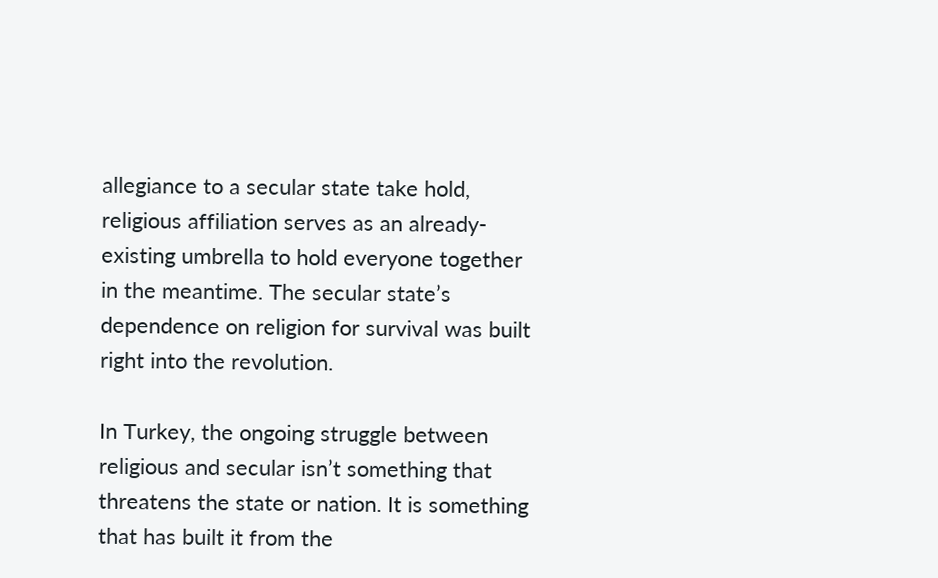allegiance to a secular state take hold, religious affiliation serves as an already-existing umbrella to hold everyone together in the meantime. The secular state’s dependence on religion for survival was built right into the revolution.

In Turkey, the ongoing struggle between religious and secular isn’t something that threatens the state or nation. It is something that has built it from the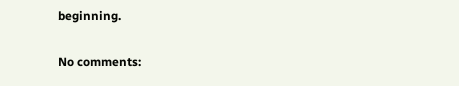beginning.

No comments: